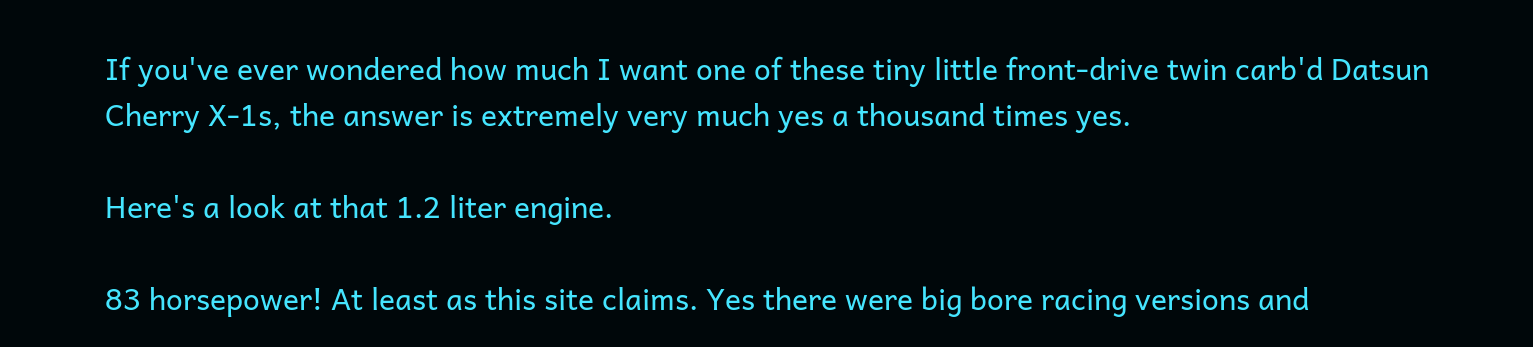If you've ever wondered how much I want one of these tiny little front-drive twin carb'd Datsun Cherry X-1s, the answer is extremely very much yes a thousand times yes.

Here's a look at that 1.2 liter engine.

83 horsepower! At least as this site claims. Yes there were big bore racing versions and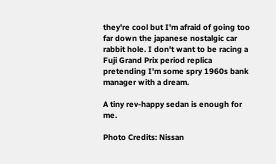they're cool but I'm afraid of going too far down the japanese nostalgic car rabbit hole. I don't want to be racing a Fuji Grand Prix period replica pretending I'm some spry 1960s bank manager with a dream.

A tiny rev-happy sedan is enough for me.

Photo Credits: Nissan